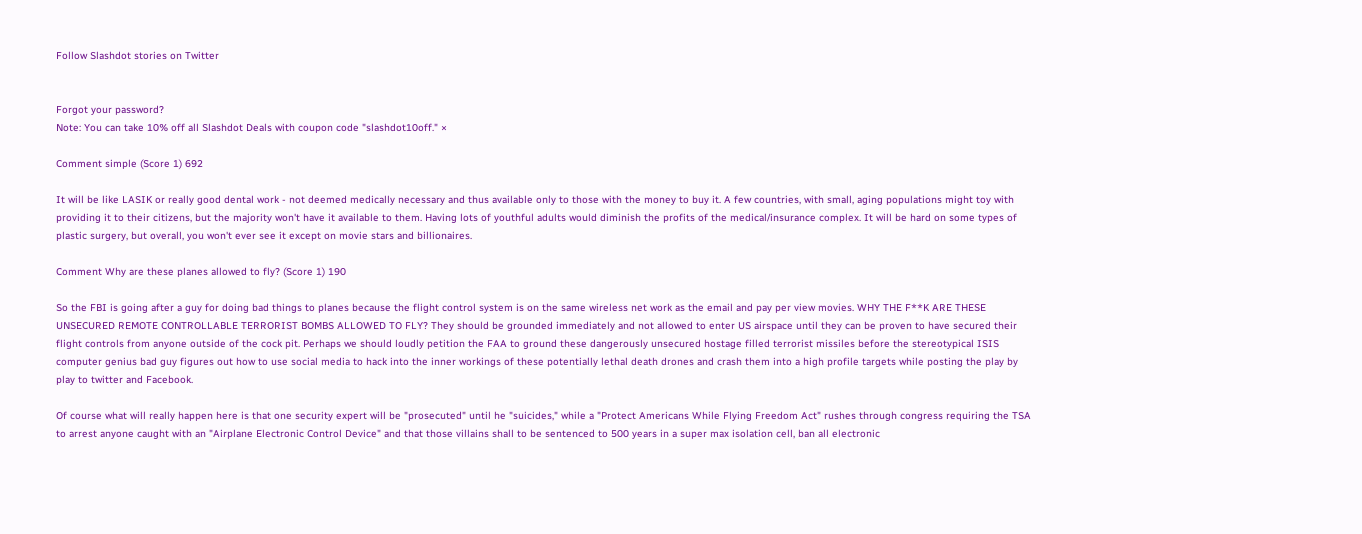Follow Slashdot stories on Twitter


Forgot your password?
Note: You can take 10% off all Slashdot Deals with coupon code "slashdot10off." ×

Comment simple (Score 1) 692

It will be like LASIK or really good dental work - not deemed medically necessary and thus available only to those with the money to buy it. A few countries, with small, aging populations might toy with providing it to their citizens, but the majority won't have it available to them. Having lots of youthful adults would diminish the profits of the medical/insurance complex. It will be hard on some types of plastic surgery, but overall, you won't ever see it except on movie stars and billionaires.

Comment Why are these planes allowed to fly? (Score 1) 190

So the FBI is going after a guy for doing bad things to planes because the flight control system is on the same wireless net work as the email and pay per view movies. WHY THE F**K ARE THESE UNSECURED REMOTE CONTROLLABLE TERRORIST BOMBS ALLOWED TO FLY? They should be grounded immediately and not allowed to enter US airspace until they can be proven to have secured their flight controls from anyone outside of the cock pit. Perhaps we should loudly petition the FAA to ground these dangerously unsecured hostage filled terrorist missiles before the stereotypical ISIS computer genius bad guy figures out how to use social media to hack into the inner workings of these potentially lethal death drones and crash them into a high profile targets while posting the play by play to twitter and Facebook.

Of course what will really happen here is that one security expert will be "prosecuted" until he "suicides," while a "Protect Americans While Flying Freedom Act" rushes through congress requiring the TSA to arrest anyone caught with an "Airplane Electronic Control Device" and that those villains shall to be sentenced to 500 years in a super max isolation cell, ban all electronic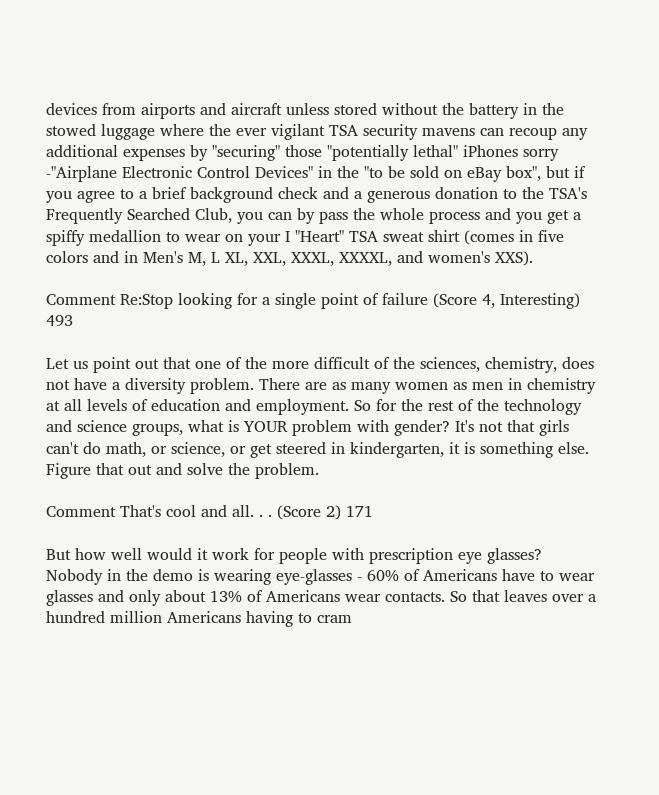devices from airports and aircraft unless stored without the battery in the stowed luggage where the ever vigilant TSA security mavens can recoup any additional expenses by "securing" those "potentially lethal" iPhones sorry -"Airplane Electronic Control Devices" in the "to be sold on eBay box", but if you agree to a brief background check and a generous donation to the TSA's Frequently Searched Club, you can by pass the whole process and you get a spiffy medallion to wear on your I "Heart" TSA sweat shirt (comes in five colors and in Men's M, L XL, XXL, XXXL, XXXXL, and women's XXS).

Comment Re:Stop looking for a single point of failure (Score 4, Interesting) 493

Let us point out that one of the more difficult of the sciences, chemistry, does not have a diversity problem. There are as many women as men in chemistry at all levels of education and employment. So for the rest of the technology and science groups, what is YOUR problem with gender? It's not that girls can't do math, or science, or get steered in kindergarten, it is something else. Figure that out and solve the problem.

Comment That's cool and all. . . (Score 2) 171

But how well would it work for people with prescription eye glasses? Nobody in the demo is wearing eye-glasses - 60% of Americans have to wear glasses and only about 13% of Americans wear contacts. So that leaves over a hundred million Americans having to cram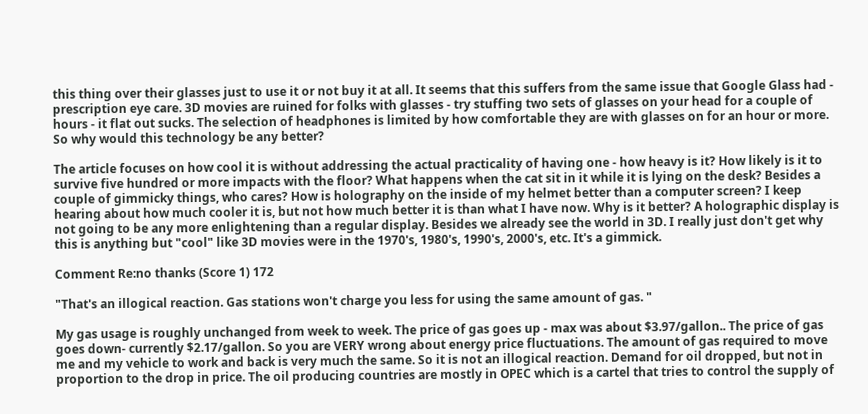this thing over their glasses just to use it or not buy it at all. It seems that this suffers from the same issue that Google Glass had - prescription eye care. 3D movies are ruined for folks with glasses - try stuffing two sets of glasses on your head for a couple of hours - it flat out sucks. The selection of headphones is limited by how comfortable they are with glasses on for an hour or more. So why would this technology be any better?

The article focuses on how cool it is without addressing the actual practicality of having one - how heavy is it? How likely is it to survive five hundred or more impacts with the floor? What happens when the cat sit in it while it is lying on the desk? Besides a couple of gimmicky things, who cares? How is holography on the inside of my helmet better than a computer screen? I keep hearing about how much cooler it is, but not how much better it is than what I have now. Why is it better? A holographic display is not going to be any more enlightening than a regular display. Besides we already see the world in 3D. I really just don't get why this is anything but "cool" like 3D movies were in the 1970's, 1980's, 1990's, 2000's, etc. It's a gimmick.

Comment Re:no thanks (Score 1) 172

"That's an illogical reaction. Gas stations won't charge you less for using the same amount of gas. "

My gas usage is roughly unchanged from week to week. The price of gas goes up - max was about $3.97/gallon.. The price of gas goes down- currently $2.17/gallon. So you are VERY wrong about energy price fluctuations. The amount of gas required to move me and my vehicle to work and back is very much the same. So it is not an illogical reaction. Demand for oil dropped, but not in proportion to the drop in price. The oil producing countries are mostly in OPEC which is a cartel that tries to control the supply of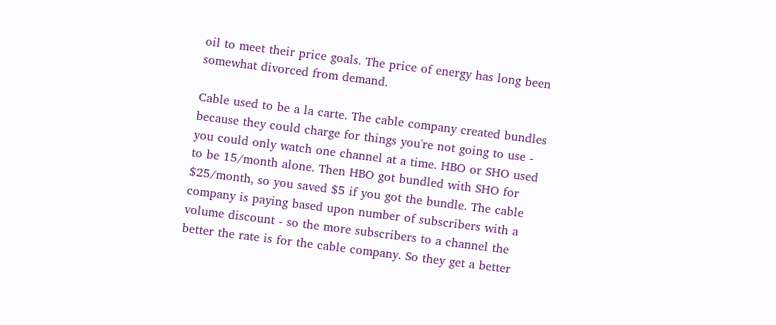oil to meet their price goals. The price of energy has long been somewhat divorced from demand.

Cable used to be a la carte. The cable company created bundles because they could charge for things you're not going to use - you could only watch one channel at a time. HBO or SHO used to be 15/month alone. Then HBO got bundled with SHO for $25/month, so you saved $5 if you got the bundle. The cable company is paying based upon number of subscribers with a volume discount - so the more subscribers to a channel the better the rate is for the cable company. So they get a better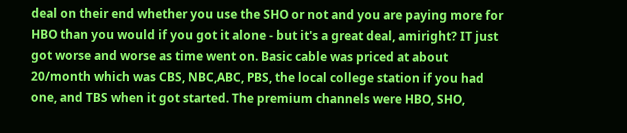deal on their end whether you use the SHO or not and you are paying more for HBO than you would if you got it alone - but it's a great deal, amiright? IT just got worse and worse as time went on. Basic cable was priced at about 20/month which was CBS, NBC,ABC, PBS, the local college station if you had one, and TBS when it got started. The premium channels were HBO, SHO,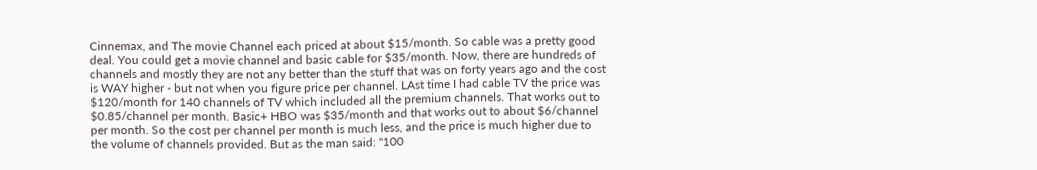Cinnemax, and The movie Channel each priced at about $15/month. So cable was a pretty good deal. You could get a movie channel and basic cable for $35/month. Now, there are hundreds of channels and mostly they are not any better than the stuff that was on forty years ago and the cost is WAY higher - but not when you figure price per channel. LAst time I had cable TV the price was $120/month for 140 channels of TV which included all the premium channels. That works out to $0.85/channel per month. Basic+ HBO was $35/month and that works out to about $6/channel per month. So the cost per channel per month is much less, and the price is much higher due to the volume of channels provided. But as the man said: "100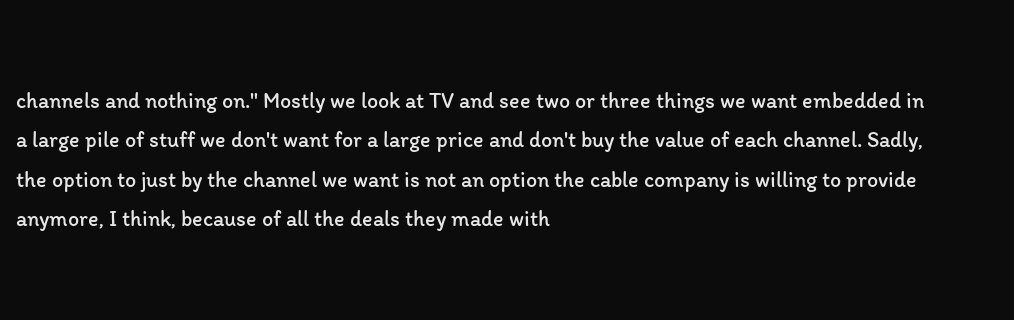channels and nothing on." Mostly we look at TV and see two or three things we want embedded in a large pile of stuff we don't want for a large price and don't buy the value of each channel. Sadly, the option to just by the channel we want is not an option the cable company is willing to provide anymore, I think, because of all the deals they made with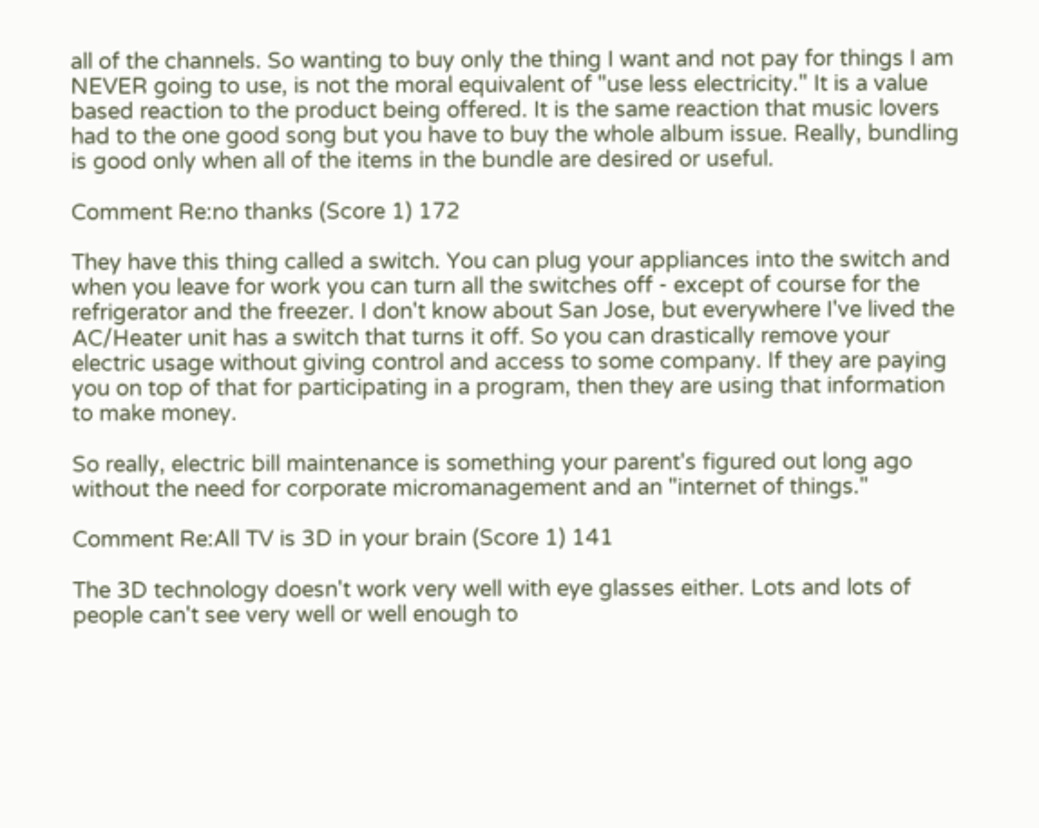all of the channels. So wanting to buy only the thing I want and not pay for things I am NEVER going to use, is not the moral equivalent of "use less electricity." It is a value based reaction to the product being offered. It is the same reaction that music lovers had to the one good song but you have to buy the whole album issue. Really, bundling is good only when all of the items in the bundle are desired or useful.

Comment Re:no thanks (Score 1) 172

They have this thing called a switch. You can plug your appliances into the switch and when you leave for work you can turn all the switches off - except of course for the refrigerator and the freezer. I don't know about San Jose, but everywhere I've lived the AC/Heater unit has a switch that turns it off. So you can drastically remove your electric usage without giving control and access to some company. If they are paying you on top of that for participating in a program, then they are using that information to make money.

So really, electric bill maintenance is something your parent's figured out long ago without the need for corporate micromanagement and an "internet of things."

Comment Re:All TV is 3D in your brain (Score 1) 141

The 3D technology doesn't work very well with eye glasses either. Lots and lots of people can't see very well or well enough to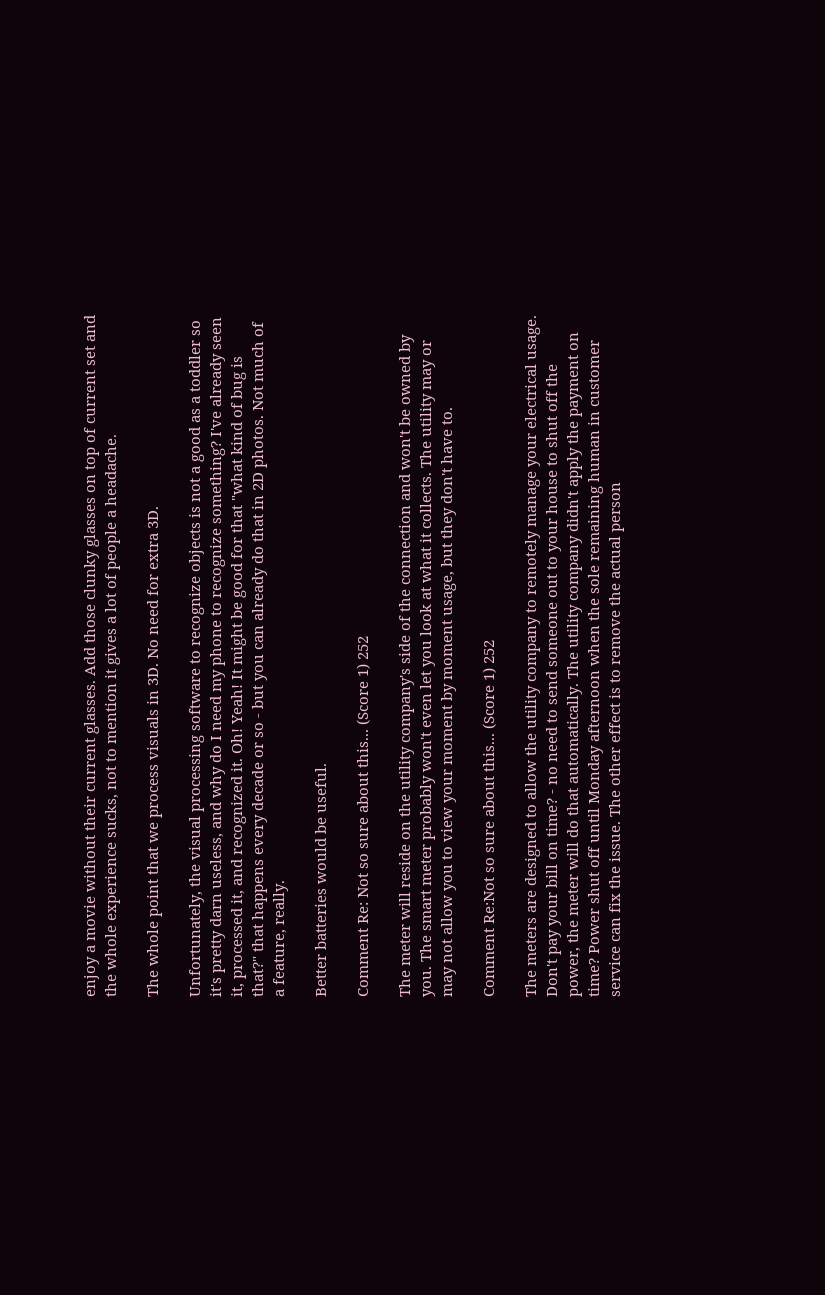enjoy a movie without their current glasses. Add those clunky glasses on top of current set and the whole experience sucks, not to mention it gives a lot of people a headache.

The whole point that we process visuals in 3D. No need for extra 3D.

Unfortunately, the visual processing software to recognize objects is not a good as a toddler so it's pretty darn useless, and why do I need my phone to recognize something? I've already seen it, processed it, and recognized it. Oh! Yeah! It might be good for that "what kind of bug is that?" that happens every decade or so - but you can already do that in 2D photos. Not much of a feature, really.

Better batteries would be useful.

Comment Re: Not so sure about this... (Score 1) 252

The meter will reside on the utility company's side of the connection and won't be owned by you. The smart meter probably won't even let you look at what it collects. The utility may or may not allow you to view your moment by moment usage, but they don't have to.

Comment Re:Not so sure about this... (Score 1) 252

The meters are designed to allow the utility company to remotely manage your electrical usage. Don't pay your bill on time? - no need to send someone out to your house to shut off the power, the meter will do that automatically. The utility company didn't apply the payment on time? Power shut off until Monday afternoon when the sole remaining human in customer service can fix the issue. The other effect is to remove the actual person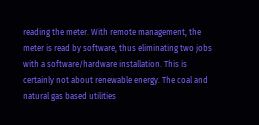reading the meter. With remote management, the meter is read by software, thus eliminating two jobs with a software/hardware installation. This is certainly not about renewable energy. The coal and natural gas based utilities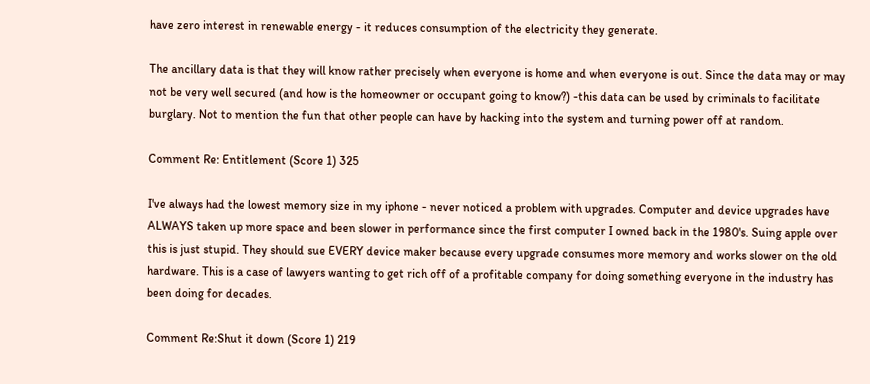have zero interest in renewable energy - it reduces consumption of the electricity they generate.

The ancillary data is that they will know rather precisely when everyone is home and when everyone is out. Since the data may or may not be very well secured (and how is the homeowner or occupant going to know?) -this data can be used by criminals to facilitate burglary. Not to mention the fun that other people can have by hacking into the system and turning power off at random.

Comment Re: Entitlement (Score 1) 325

I've always had the lowest memory size in my iphone - never noticed a problem with upgrades. Computer and device upgrades have ALWAYS taken up more space and been slower in performance since the first computer I owned back in the 1980's. Suing apple over this is just stupid. They should sue EVERY device maker because every upgrade consumes more memory and works slower on the old hardware. This is a case of lawyers wanting to get rich off of a profitable company for doing something everyone in the industry has been doing for decades.

Comment Re:Shut it down (Score 1) 219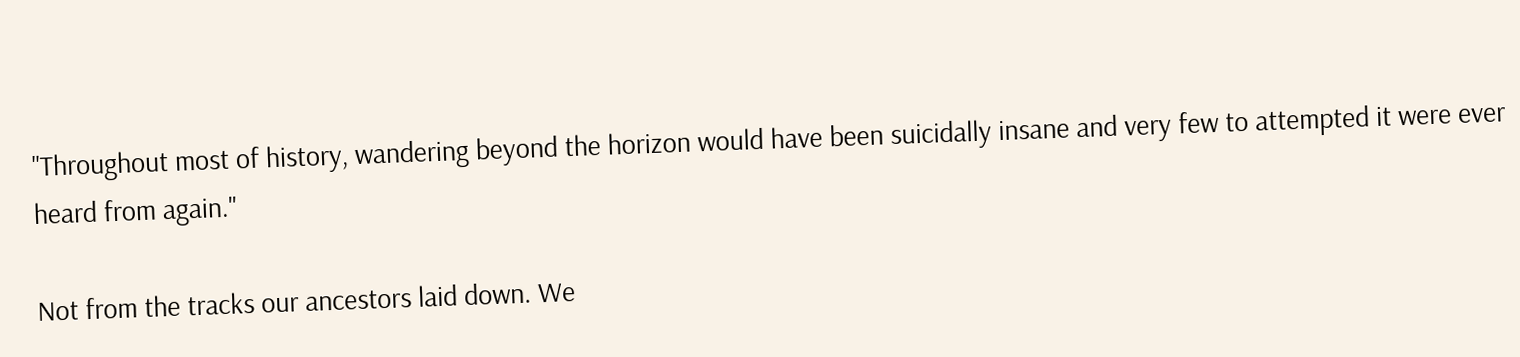"Throughout most of history, wandering beyond the horizon would have been suicidally insane and very few to attempted it were ever heard from again."

Not from the tracks our ancestors laid down. We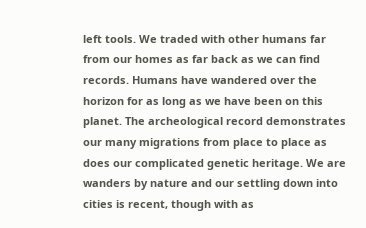left tools. We traded with other humans far from our homes as far back as we can find records. Humans have wandered over the horizon for as long as we have been on this planet. The archeological record demonstrates our many migrations from place to place as does our complicated genetic heritage. We are wanders by nature and our settling down into cities is recent, though with as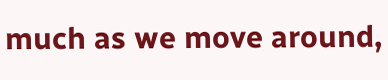much as we move around,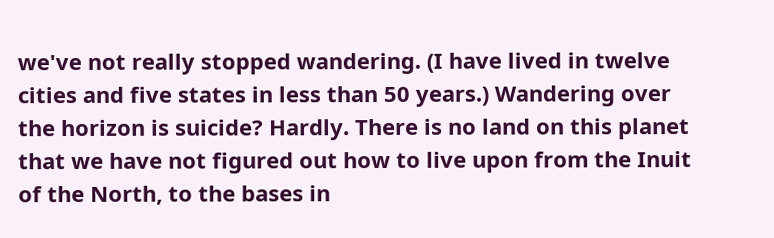we've not really stopped wandering. (I have lived in twelve cities and five states in less than 50 years.) Wandering over the horizon is suicide? Hardly. There is no land on this planet that we have not figured out how to live upon from the Inuit of the North, to the bases in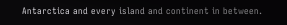Antarctica and every island and continent in between.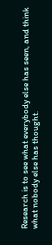Research is to see what everybody else has seen, and think what nobody else has thought.